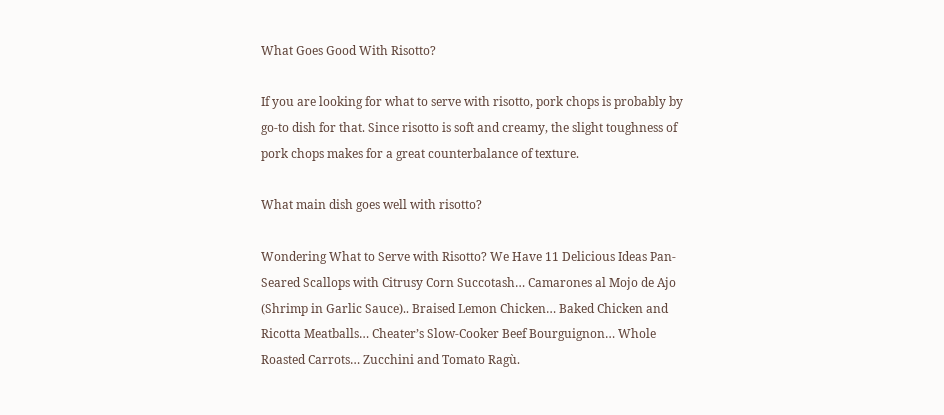What Goes Good With Risotto?

If you are looking for what to serve with risotto, pork chops is probably by go-to dish for that. Since risotto is soft and creamy, the slight toughness of pork chops makes for a great counterbalance of texture.

What main dish goes well with risotto?

Wondering What to Serve with Risotto? We Have 11 Delicious Ideas Pan-Seared Scallops with Citrusy Corn Succotash… Camarones al Mojo de Ajo (Shrimp in Garlic Sauce).. Braised Lemon Chicken… Baked Chicken and Ricotta Meatballs… Cheater’s Slow-Cooker Beef Bourguignon… Whole Roasted Carrots… Zucchini and Tomato Ragù.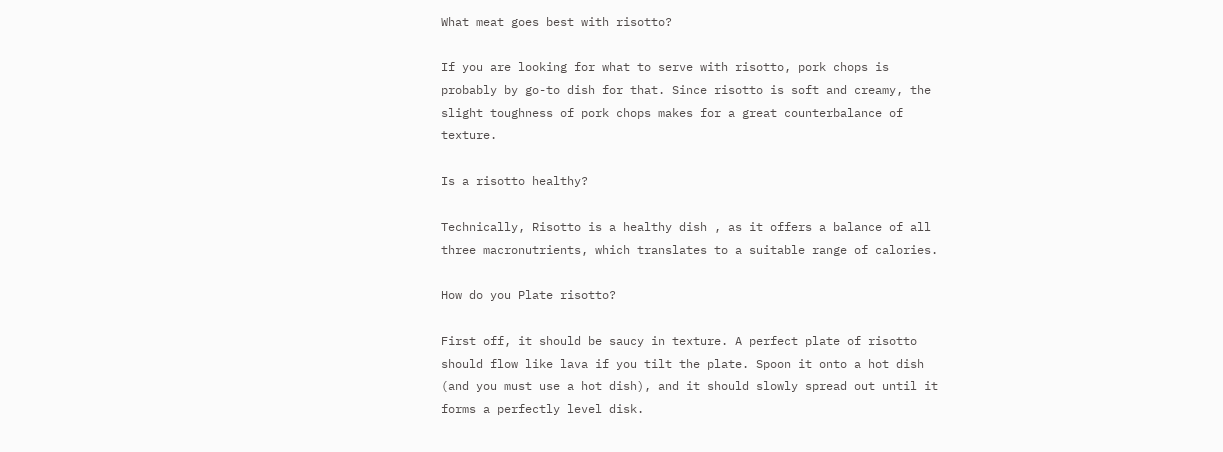What meat goes best with risotto?

If you are looking for what to serve with risotto, pork chops is probably by go-to dish for that. Since risotto is soft and creamy, the slight toughness of pork chops makes for a great counterbalance of texture.

Is a risotto healthy?

Technically, Risotto is a healthy dish , as it offers a balance of all three macronutrients, which translates to a suitable range of calories.

How do you Plate risotto?

First off, it should be saucy in texture. A perfect plate of risotto should flow like lava if you tilt the plate. Spoon it onto a hot dish (and you must use a hot dish), and it should slowly spread out until it forms a perfectly level disk.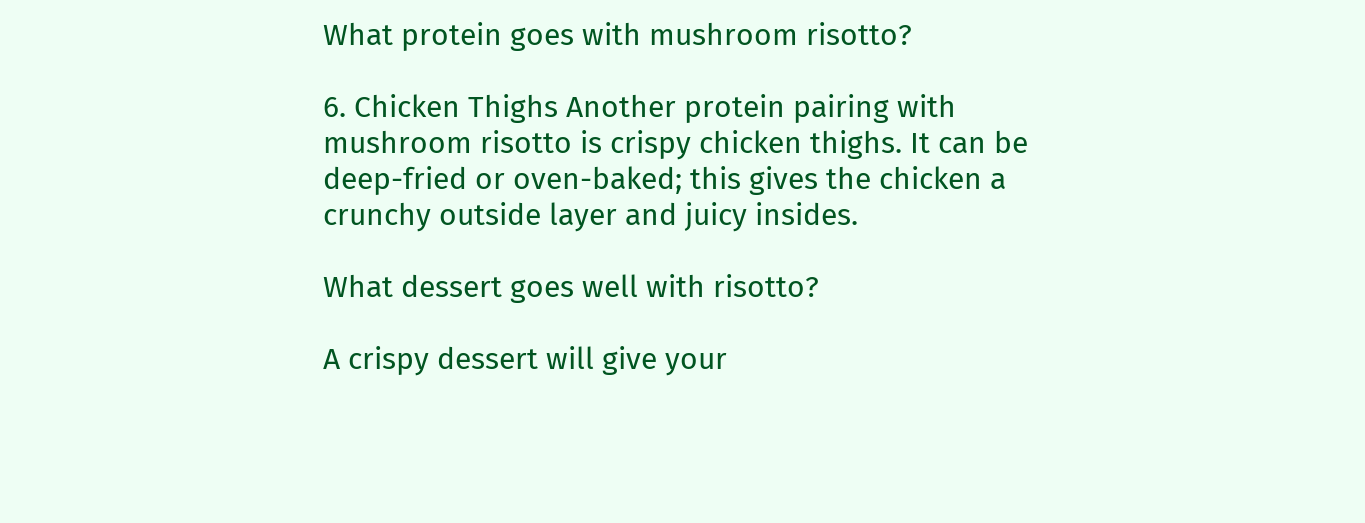What protein goes with mushroom risotto?

6. Chicken Thighs Another protein pairing with mushroom risotto is crispy chicken thighs. It can be deep-fried or oven-baked; this gives the chicken a crunchy outside layer and juicy insides.

What dessert goes well with risotto?

A crispy dessert will give your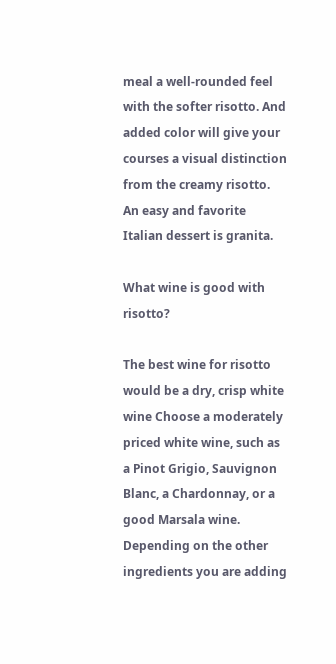meal a well-rounded feel with the softer risotto. And added color will give your courses a visual distinction from the creamy risotto. An easy and favorite Italian dessert is granita.

What wine is good with risotto?

The best wine for risotto would be a dry, crisp white wine Choose a moderately priced white wine, such as a Pinot Grigio, Sauvignon Blanc, a Chardonnay, or a good Marsala wine. Depending on the other ingredients you are adding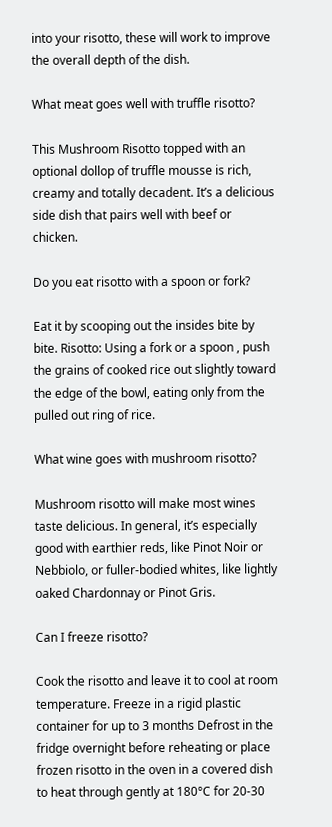into your risotto, these will work to improve the overall depth of the dish.

What meat goes well with truffle risotto?

This Mushroom Risotto topped with an optional dollop of truffle mousse is rich, creamy and totally decadent. It’s a delicious side dish that pairs well with beef or chicken.

Do you eat risotto with a spoon or fork?

Eat it by scooping out the insides bite by bite. Risotto: Using a fork or a spoon , push the grains of cooked rice out slightly toward the edge of the bowl, eating only from the pulled out ring of rice.

What wine goes with mushroom risotto?

Mushroom risotto will make most wines taste delicious. In general, it’s especially good with earthier reds, like Pinot Noir or Nebbiolo, or fuller-bodied whites, like lightly oaked Chardonnay or Pinot Gris.

Can I freeze risotto?

Cook the risotto and leave it to cool at room temperature. Freeze in a rigid plastic container for up to 3 months Defrost in the fridge overnight before reheating or place frozen risotto in the oven in a covered dish to heat through gently at 180°C for 20-30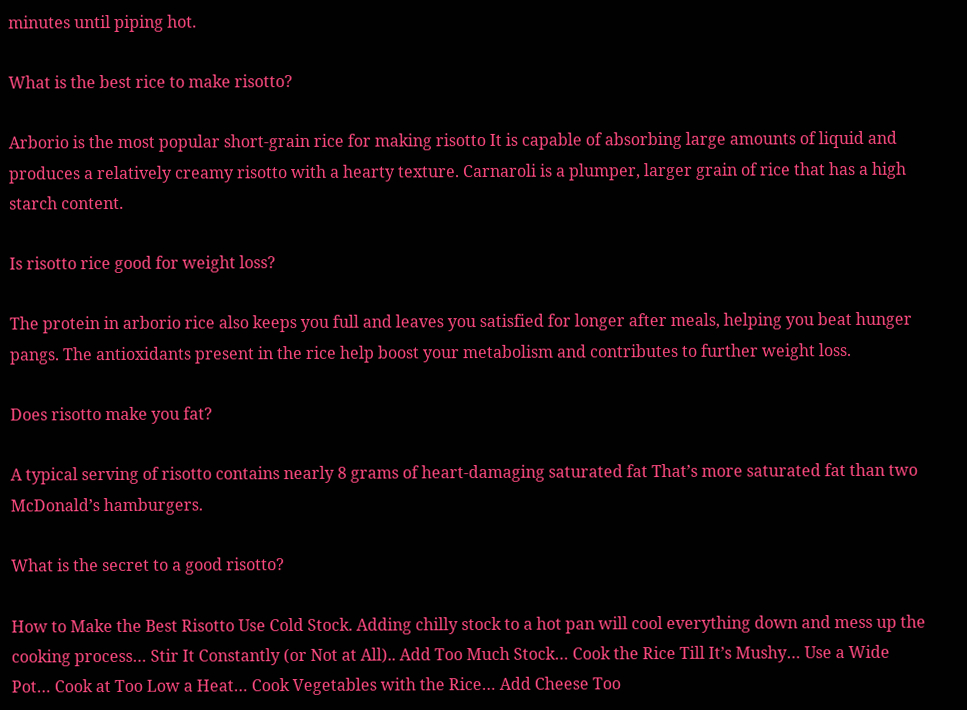minutes until piping hot.

What is the best rice to make risotto?

Arborio is the most popular short-grain rice for making risotto It is capable of absorbing large amounts of liquid and produces a relatively creamy risotto with a hearty texture. Carnaroli is a plumper, larger grain of rice that has a high starch content.

Is risotto rice good for weight loss?

The protein in arborio rice also keeps you full and leaves you satisfied for longer after meals, helping you beat hunger pangs. The antioxidants present in the rice help boost your metabolism and contributes to further weight loss.

Does risotto make you fat?

A typical serving of risotto contains nearly 8 grams of heart-damaging saturated fat That’s more saturated fat than two McDonald’s hamburgers.

What is the secret to a good risotto?

How to Make the Best Risotto Use Cold Stock. Adding chilly stock to a hot pan will cool everything down and mess up the cooking process… Stir It Constantly (or Not at All).. Add Too Much Stock… Cook the Rice Till It’s Mushy… Use a Wide Pot… Cook at Too Low a Heat… Cook Vegetables with the Rice… Add Cheese Too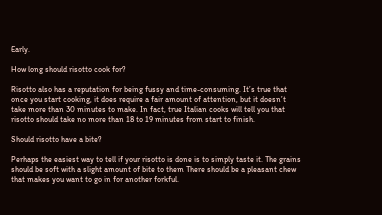Early.

How long should risotto cook for?

Risotto also has a reputation for being fussy and time-consuming. It’s true that once you start cooking, it does require a fair amount of attention, but it doesn’t take more than 30 minutes to make. In fact, true Italian cooks will tell you that risotto should take no more than 18 to 19 minutes from start to finish.

Should risotto have a bite?

Perhaps the easiest way to tell if your risotto is done is to simply taste it. The grains should be soft with a slight amount of bite to them There should be a pleasant chew that makes you want to go in for another forkful.